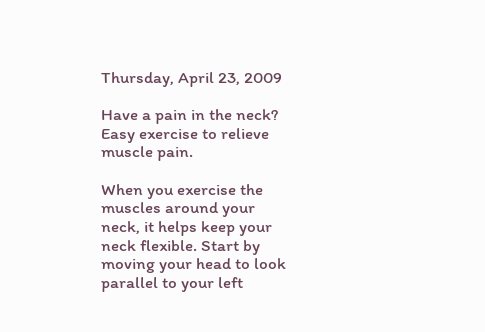Thursday, April 23, 2009

Have a pain in the neck? Easy exercise to relieve muscle pain.

When you exercise the muscles around your neck, it helps keep your neck flexible. Start by moving your head to look parallel to your left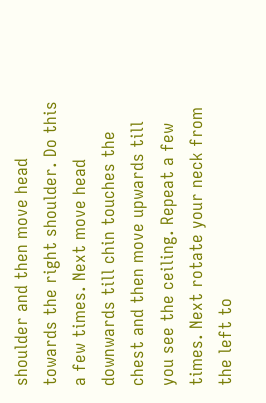shoulder and then move head towards the right shoulder. Do this a few times. Next move head downwards till chin touches the chest and then move upwards till you see the ceiling. Repeat a few times. Next rotate your neck from the left to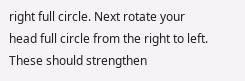right full circle. Next rotate your head full circle from the right to left. These should strengthen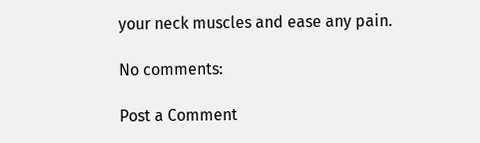your neck muscles and ease any pain.

No comments:

Post a Comment